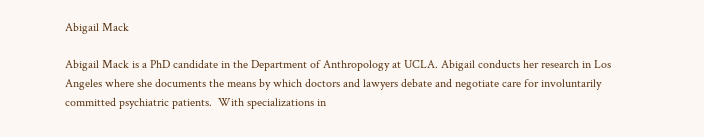Abigail Mack

Abigail Mack is a PhD candidate in the Department of Anthropology at UCLA. Abigail conducts her research in Los Angeles where she documents the means by which doctors and lawyers debate and negotiate care for involuntarily committed psychiatric patients.  With specializations in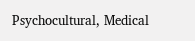Psychocultural, Medical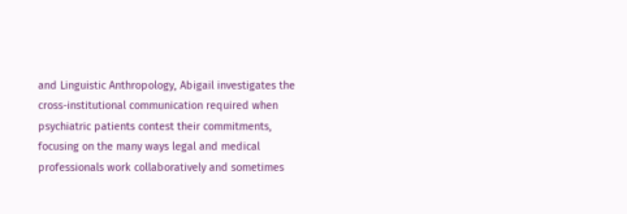and Linguistic Anthropology, Abigail investigates the cross-institutional communication required when psychiatric patients contest their commitments, focusing on the many ways legal and medical professionals work collaboratively and sometimes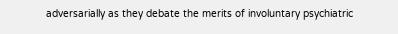adversarially as they debate the merits of involuntary psychiatric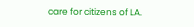care for citizens of LA.